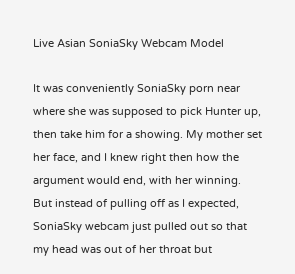Live Asian SoniaSky Webcam Model

It was conveniently SoniaSky porn near where she was supposed to pick Hunter up, then take him for a showing. My mother set her face, and I knew right then how the argument would end, with her winning. But instead of pulling off as I expected, SoniaSky webcam just pulled out so that my head was out of her throat but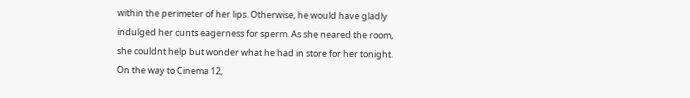within the perimeter of her lips. Otherwise, he would have gladly indulged her cunts eagerness for sperm. As she neared the room, she couldnt help but wonder what he had in store for her tonight. On the way to Cinema 12,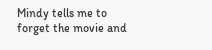Mindy tells me to forget the movie and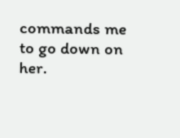commands me to go down on her.